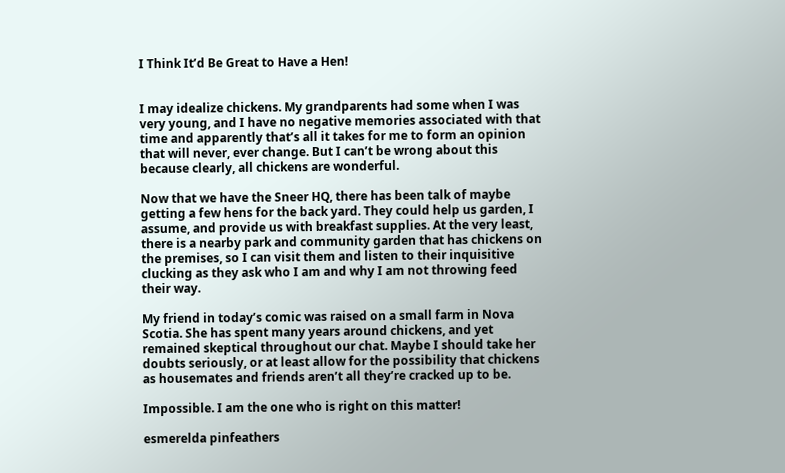I Think It’d Be Great to Have a Hen!


I may idealize chickens. My grandparents had some when I was very young, and I have no negative memories associated with that time and apparently that’s all it takes for me to form an opinion that will never, ever change. But I can’t be wrong about this because clearly, all chickens are wonderful.

Now that we have the Sneer HQ, there has been talk of maybe getting a few hens for the back yard. They could help us garden, I assume, and provide us with breakfast supplies. At the very least, there is a nearby park and community garden that has chickens on the premises, so I can visit them and listen to their inquisitive clucking as they ask who I am and why I am not throwing feed their way.

My friend in today’s comic was raised on a small farm in Nova Scotia. She has spent many years around chickens, and yet remained skeptical throughout our chat. Maybe I should take her doubts seriously, or at least allow for the possibility that chickens as housemates and friends aren’t all they’re cracked up to be.

Impossible. I am the one who is right on this matter!

esmerelda pinfeathers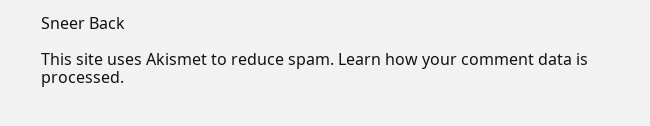Sneer Back

This site uses Akismet to reduce spam. Learn how your comment data is processed.